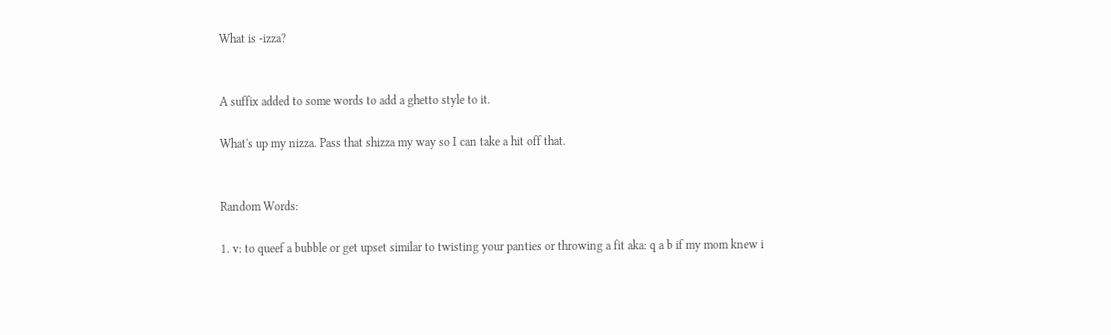What is -izza?


A suffix added to some words to add a ghetto style to it.

What's up my nizza. Pass that shizza my way so I can take a hit off that.


Random Words:

1. v: to queef a bubble or get upset similar to twisting your panties or throwing a fit aka: q a b if my mom knew i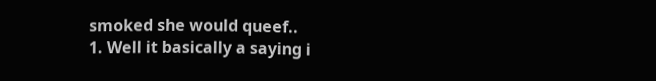smoked she would queef..
1. Well it basically a saying i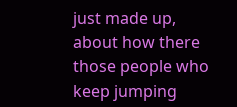just made up, about how there those people who keep jumping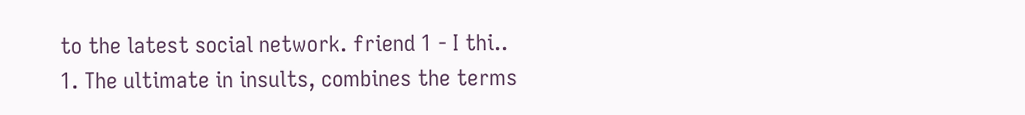to the latest social network. friend 1 - I thi..
1. The ultimate in insults, combines the terms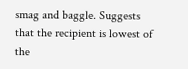smag and baggle. Suggests that the recipient is lowest of the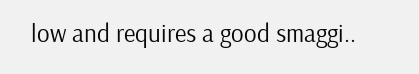low and requires a good smaggi..